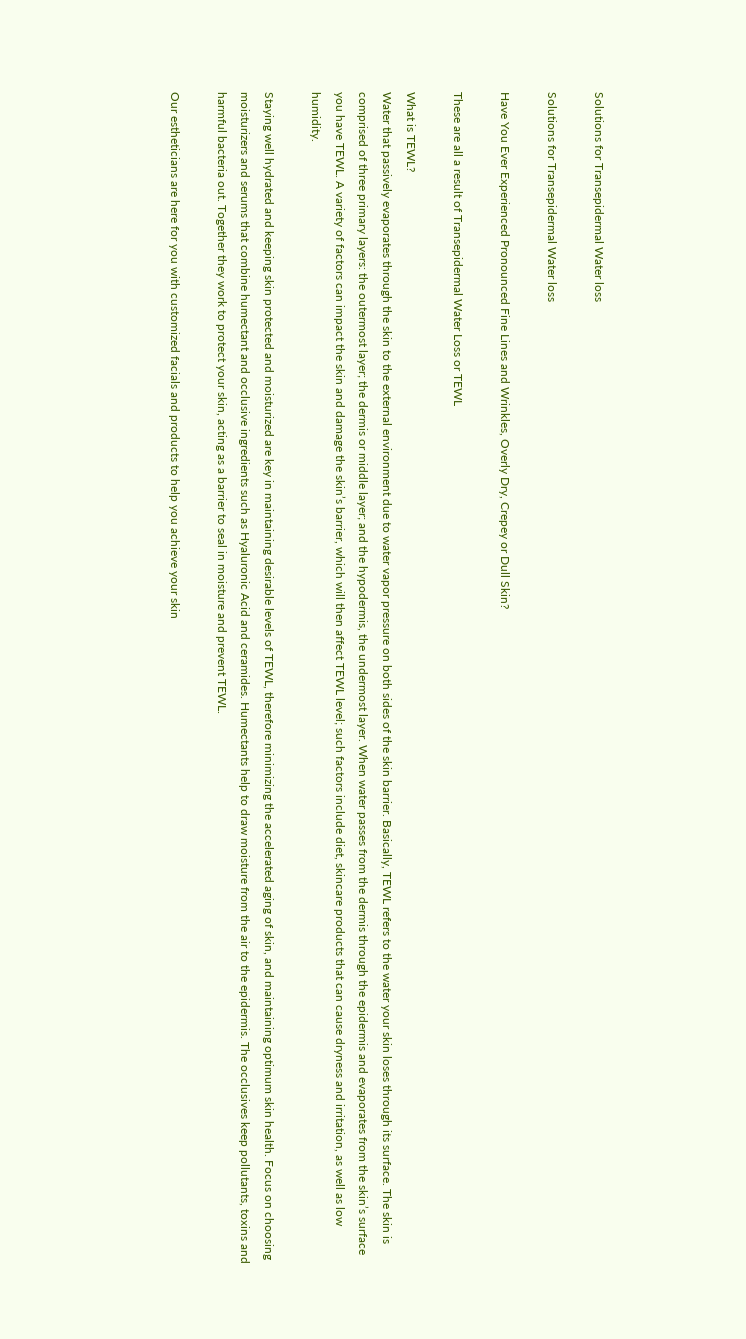Solutions for Transepidermal Water loss

Solutions for Transepidermal Water loss

Have You Ever Experienced Pronounced Fine Lines and Wrinkles, Overly Dry, Crepey or Dull Skin?

These are all a result of Transepidermal Water Loss or TEWL

What is TEWL?
Water that passively evaporates through the skin to the external environment due to water vapor pressure on both sides of the skin barrier. Basically, TEWL refers to the water your skin loses through its surface. The skin is comprised of three primary layers: the outermost layer; the dermis or middle layer; and the hypodermis, the undermost layer. When water passes from the dermis through the epidermis and evaporates from the skin’s surface you have TEWL. A variety of factors can impact the skin and damage the skin’s barrier, which will then affect TEWL level; such factors include diet, skincare products that can cause dryness and irritation, as well as low humidity.

Staying well hydrated and keeping skin protected and moisturized are key in maintaining desirable levels of TEWL, therefore minimizing the accelerated aging of skin, and maintaining optimum skin health. Focus on choosing moisturizers and serums that combine humectant and occlusive ingredients such as Hyaluronic Acid and ceramides. Humectants help to draw moisture from the air to the epidermis. The occlusives keep pollutants, toxins and harmful bacteria out. Together they work to protect your skin, acting as a barrier to seal in moisture and prevent TEWL.

Our estheticians are here for you with customized facials and products to help you achieve your skin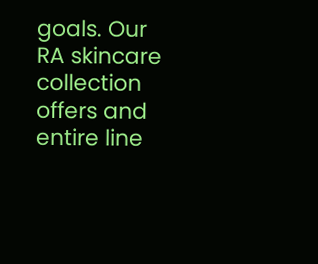goals. Our RA skincare collection offers and entire line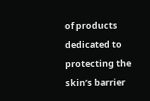of products dedicated to protecting the skin’s barrier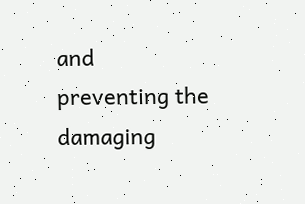and preventing the damaging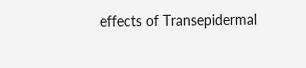effects of Transepidermal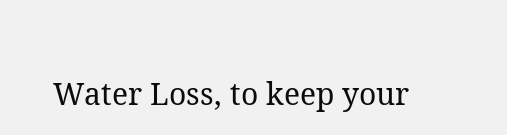Water Loss, to keep your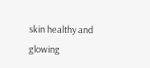skin healthy and glowing